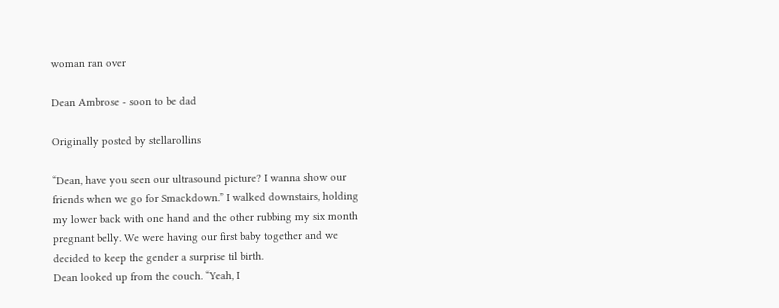woman ran over

Dean Ambrose - soon to be dad

Originally posted by stellarollins

“Dean, have you seen our ultrasound picture? I wanna show our friends when we go for Smackdown.” I walked downstairs, holding my lower back with one hand and the other rubbing my six month pregnant belly. We were having our first baby together and we decided to keep the gender a surprise til birth.
Dean looked up from the couch. “Yeah, I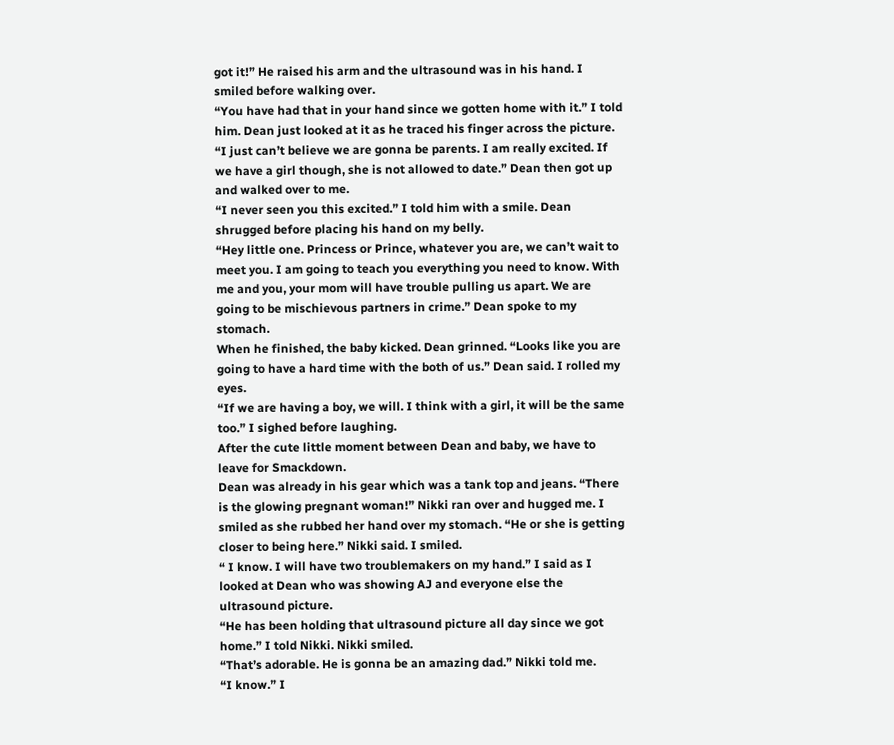got it!” He raised his arm and the ultrasound was in his hand. I smiled before walking over.
“You have had that in your hand since we gotten home with it.” I told him. Dean just looked at it as he traced his finger across the picture. “I just can’t believe we are gonna be parents. I am really excited. If we have a girl though, she is not allowed to date.” Dean then got up and walked over to me.
“I never seen you this excited.” I told him with a smile. Dean shrugged before placing his hand on my belly.
“Hey little one. Princess or Prince, whatever you are, we can’t wait to meet you. I am going to teach you everything you need to know. With me and you, your mom will have trouble pulling us apart. We are going to be mischievous partners in crime.” Dean spoke to my stomach.
When he finished, the baby kicked. Dean grinned. “Looks like you are going to have a hard time with the both of us.” Dean said. I rolled my eyes.
“If we are having a boy, we will. I think with a girl, it will be the same too.” I sighed before laughing.
After the cute little moment between Dean and baby, we have to leave for Smackdown.
Dean was already in his gear which was a tank top and jeans. “There is the glowing pregnant woman!” Nikki ran over and hugged me. I smiled as she rubbed her hand over my stomach. “He or she is getting closer to being here.” Nikki said. I smiled.
“ I know. I will have two troublemakers on my hand.” I said as I looked at Dean who was showing AJ and everyone else the ultrasound picture.
“He has been holding that ultrasound picture all day since we got home.” I told Nikki. Nikki smiled.
“That’s adorable. He is gonna be an amazing dad.” Nikki told me.
“I know.” I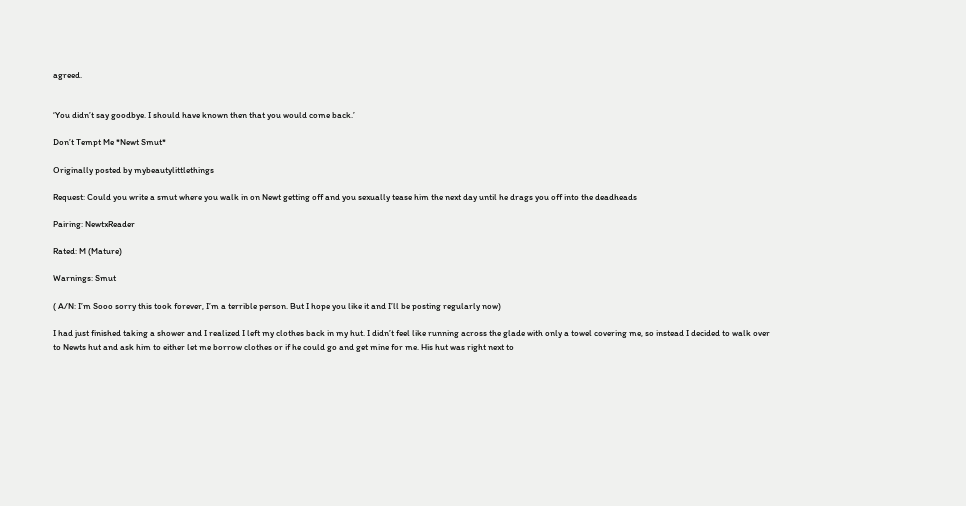agreed.


‘You didn’t say goodbye. I should have known then that you would come back.’

Don’t Tempt Me *Newt Smut*

Originally posted by mybeautylittlethings

Request: Could you write a smut where you walk in on Newt getting off and you sexually tease him the next day until he drags you off into the deadheads

Pairing: NewtxReader

Rated: M (Mature)

Warnings: Smut

( A/N: I’m Sooo sorry this took forever, I’m a terrible person. But I hope you like it and I’ll be posting regularly now)

I had just finished taking a shower and I realized I left my clothes back in my hut. I didn’t feel like running across the glade with only a towel covering me, so instead I decided to walk over to Newts hut and ask him to either let me borrow clothes or if he could go and get mine for me. His hut was right next to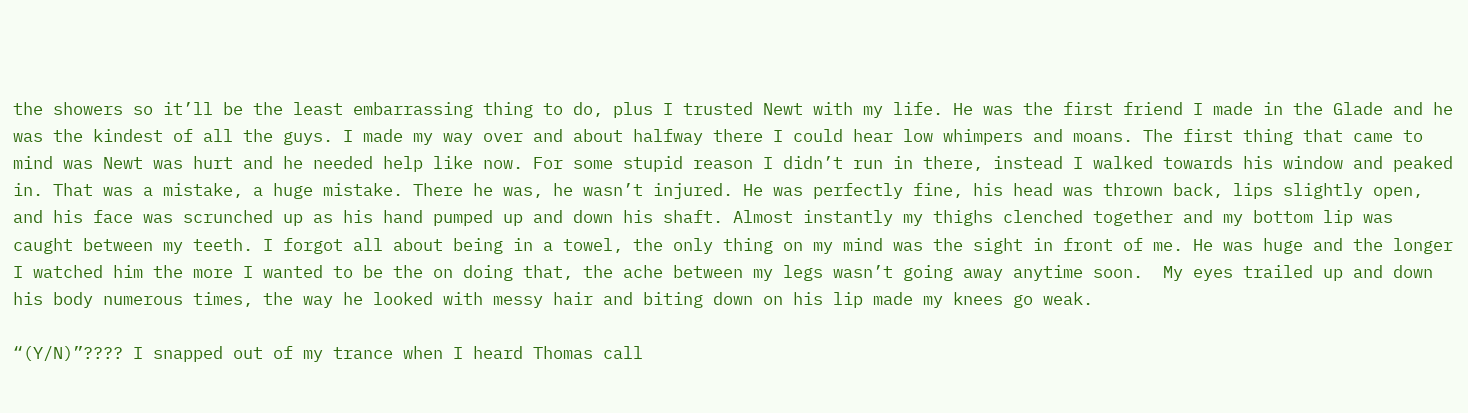the showers so it’ll be the least embarrassing thing to do, plus I trusted Newt with my life. He was the first friend I made in the Glade and he was the kindest of all the guys. I made my way over and about halfway there I could hear low whimpers and moans. The first thing that came to mind was Newt was hurt and he needed help like now. For some stupid reason I didn’t run in there, instead I walked towards his window and peaked in. That was a mistake, a huge mistake. There he was, he wasn’t injured. He was perfectly fine, his head was thrown back, lips slightly open, and his face was scrunched up as his hand pumped up and down his shaft. Almost instantly my thighs clenched together and my bottom lip was caught between my teeth. I forgot all about being in a towel, the only thing on my mind was the sight in front of me. He was huge and the longer I watched him the more I wanted to be the on doing that, the ache between my legs wasn’t going away anytime soon.  My eyes trailed up and down his body numerous times, the way he looked with messy hair and biting down on his lip made my knees go weak.

“(Y/N)”???? I snapped out of my trance when I heard Thomas call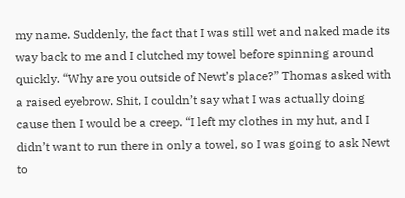my name. Suddenly, the fact that I was still wet and naked made its way back to me and I clutched my towel before spinning around quickly. “Why are you outside of Newt’s place?” Thomas asked with a raised eyebrow. Shit, I couldn’t say what I was actually doing cause then I would be a creep. “I left my clothes in my hut, and I didn’t want to run there in only a towel, so I was going to ask Newt to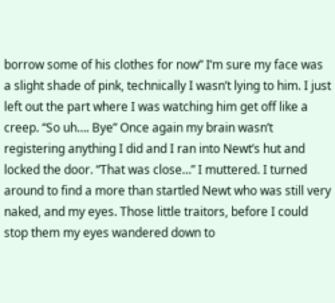borrow some of his clothes for now” I’m sure my face was a slight shade of pink, technically I wasn’t lying to him. I just left out the part where I was watching him get off like a creep. “So uh…. Bye” Once again my brain wasn’t registering anything I did and I ran into Newt’s hut and locked the door. “That was close…” I muttered. I turned around to find a more than startled Newt who was still very naked, and my eyes. Those little traitors, before I could stop them my eyes wandered down to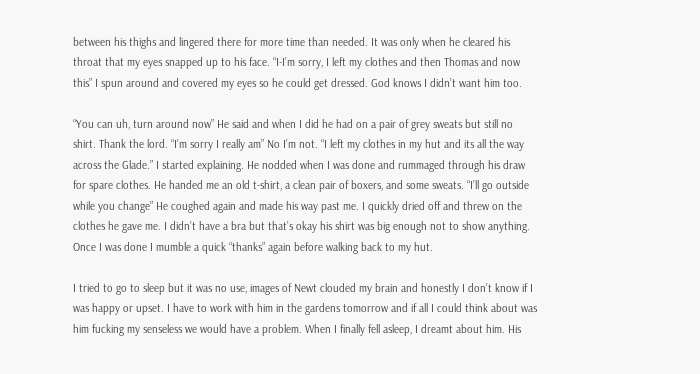between his thighs and lingered there for more time than needed. It was only when he cleared his throat that my eyes snapped up to his face. “I-I’m sorry, I left my clothes and then Thomas and now this” I spun around and covered my eyes so he could get dressed. God knows I didn’t want him too.

“You can uh, turn around now” He said and when I did he had on a pair of grey sweats but still no shirt. Thank the lord. “I’m sorry I really am” No I’m not. “I left my clothes in my hut and its all the way across the Glade.” I started explaining. He nodded when I was done and rummaged through his draw for spare clothes. He handed me an old t-shirt, a clean pair of boxers, and some sweats. “I’ll go outside while you change” He coughed again and made his way past me. I quickly dried off and threw on the clothes he gave me. I didn’t have a bra but that’s okay his shirt was big enough not to show anything. Once I was done I mumble a quick “thanks” again before walking back to my hut.

I tried to go to sleep but it was no use, images of Newt clouded my brain and honestly I don’t know if I was happy or upset. I have to work with him in the gardens tomorrow and if all I could think about was him fucking my senseless we would have a problem. When I finally fell asleep, I dreamt about him. His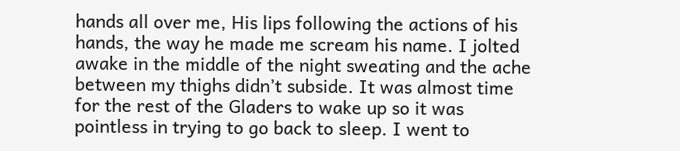hands all over me, His lips following the actions of his hands, the way he made me scream his name. I jolted awake in the middle of the night sweating and the ache between my thighs didn’t subside. It was almost time for the rest of the Gladers to wake up so it was pointless in trying to go back to sleep. I went to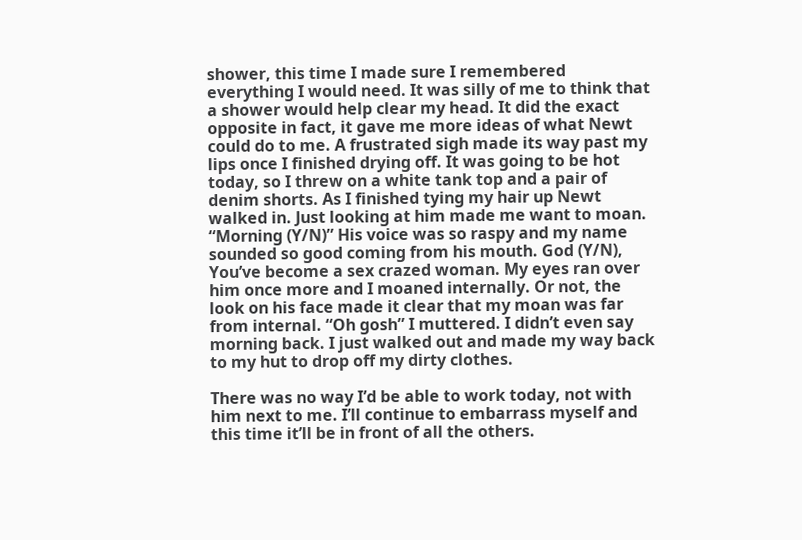shower, this time I made sure I remembered everything I would need. It was silly of me to think that a shower would help clear my head. It did the exact opposite in fact, it gave me more ideas of what Newt could do to me. A frustrated sigh made its way past my lips once I finished drying off. It was going to be hot today, so I threw on a white tank top and a pair of denim shorts. As I finished tying my hair up Newt walked in. Just looking at him made me want to moan. “Morning (Y/N)” His voice was so raspy and my name sounded so good coming from his mouth. God (Y/N), You’ve become a sex crazed woman. My eyes ran over him once more and I moaned internally. Or not, the look on his face made it clear that my moan was far from internal. “Oh gosh” I muttered. I didn’t even say morning back. I just walked out and made my way back to my hut to drop off my dirty clothes.

There was no way I’d be able to work today, not with him next to me. I’ll continue to embarrass myself and this time it’ll be in front of all the others.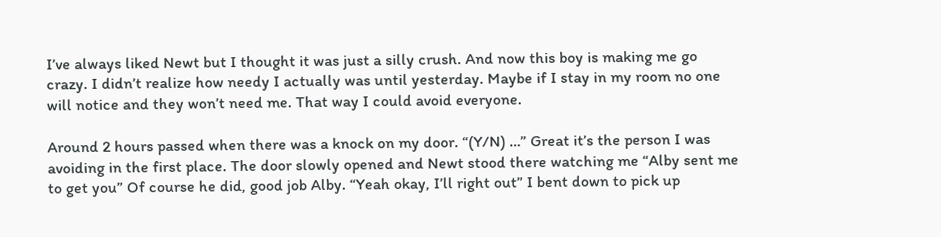I’ve always liked Newt but I thought it was just a silly crush. And now this boy is making me go crazy. I didn’t realize how needy I actually was until yesterday. Maybe if I stay in my room no one will notice and they won’t need me. That way I could avoid everyone.

Around 2 hours passed when there was a knock on my door. “(Y/N) …” Great it’s the person I was avoiding in the first place. The door slowly opened and Newt stood there watching me “Alby sent me to get you” Of course he did, good job Alby. “Yeah okay, I’ll right out” I bent down to pick up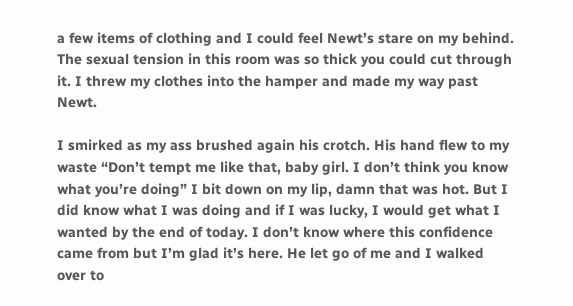a few items of clothing and I could feel Newt’s stare on my behind. The sexual tension in this room was so thick you could cut through it. I threw my clothes into the hamper and made my way past Newt.

I smirked as my ass brushed again his crotch. His hand flew to my waste “Don’t tempt me like that, baby girl. I don’t think you know what you’re doing” I bit down on my lip, damn that was hot. But I did know what I was doing and if I was lucky, I would get what I wanted by the end of today. I don’t know where this confidence came from but I’m glad it’s here. He let go of me and I walked over to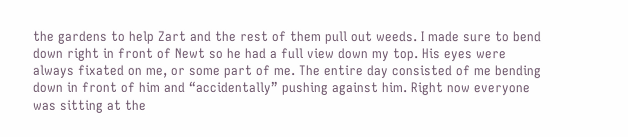the gardens to help Zart and the rest of them pull out weeds. I made sure to bend down right in front of Newt so he had a full view down my top. His eyes were always fixated on me, or some part of me. The entire day consisted of me bending down in front of him and “accidentally” pushing against him. Right now everyone was sitting at the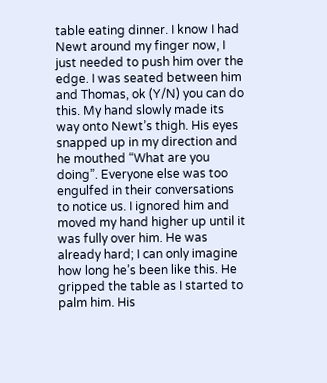table eating dinner. I know I had Newt around my finger now, I just needed to push him over the edge. I was seated between him and Thomas, ok (Y/N) you can do this. My hand slowly made its way onto Newt’s thigh. His eyes snapped up in my direction and he mouthed “What are you doing”. Everyone else was too engulfed in their conversations to notice us. I ignored him and moved my hand higher up until it was fully over him. He was already hard; I can only imagine how long he’s been like this. He gripped the table as I started to palm him. His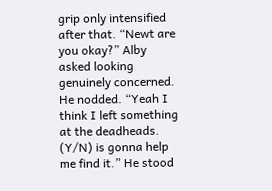grip only intensified after that. “Newt are you okay?” Alby asked looking genuinely concerned. He nodded. “Yeah I think I left something at the deadheads. (Y/N) is gonna help me find it.” He stood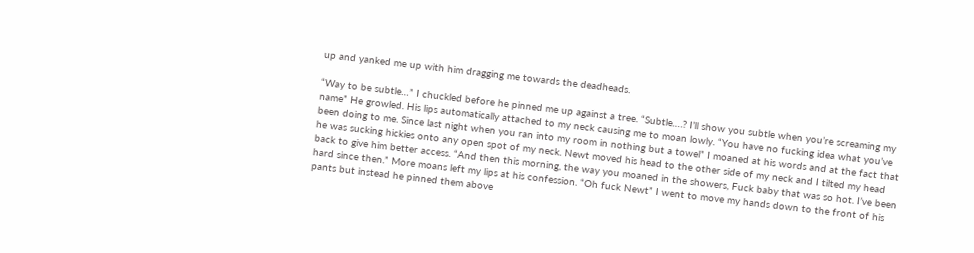up and yanked me up with him dragging me towards the deadheads.

“Way to be subtle…” I chuckled before he pinned me up against a tree. “Subtle….? I’ll show you subtle when you’re screaming my name” He growled. His lips automatically attached to my neck causing me to moan lowly. “You have no fucking idea what you’ve been doing to me. Since last night when you ran into my room in nothing but a towel” I moaned at his words and at the fact that he was sucking hickies onto any open spot of my neck. Newt moved his head to the other side of my neck and I tilted my head back to give him better access. “And then this morning, the way you moaned in the showers, Fuck baby that was so hot. I’ve been hard since then.” More moans left my lips at his confession. “Oh fuck Newt” I went to move my hands down to the front of his pants but instead he pinned them above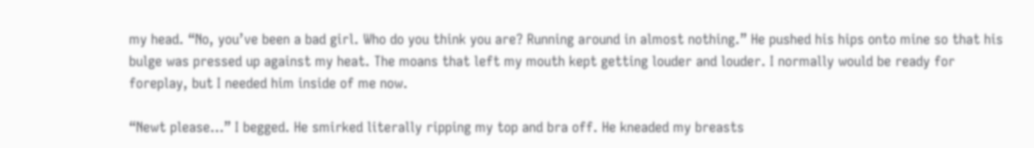my head. “No, you’ve been a bad girl. Who do you think you are? Running around in almost nothing.” He pushed his hips onto mine so that his bulge was pressed up against my heat. The moans that left my mouth kept getting louder and louder. I normally would be ready for foreplay, but I needed him inside of me now.

“Newt please…” I begged. He smirked literally ripping my top and bra off. He kneaded my breasts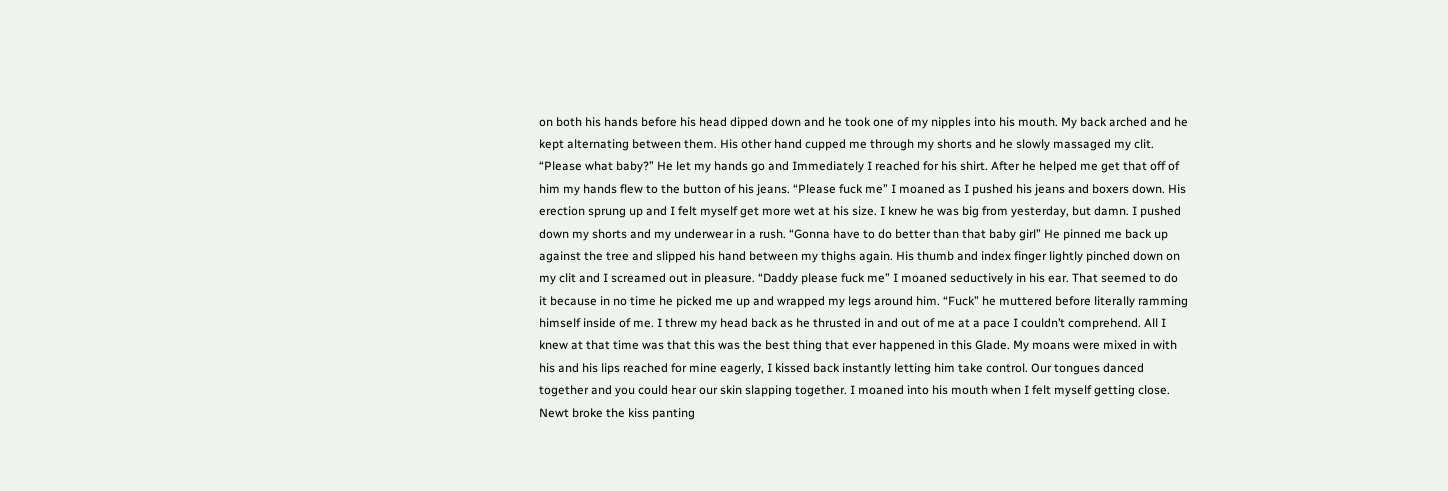on both his hands before his head dipped down and he took one of my nipples into his mouth. My back arched and he kept alternating between them. His other hand cupped me through my shorts and he slowly massaged my clit. “Please what baby?” He let my hands go and Immediately I reached for his shirt. After he helped me get that off of him my hands flew to the button of his jeans. “Please fuck me” I moaned as I pushed his jeans and boxers down. His erection sprung up and I felt myself get more wet at his size. I knew he was big from yesterday, but damn. I pushed down my shorts and my underwear in a rush. “Gonna have to do better than that baby girl” He pinned me back up against the tree and slipped his hand between my thighs again. His thumb and index finger lightly pinched down on my clit and I screamed out in pleasure. “Daddy please fuck me” I moaned seductively in his ear. That seemed to do it because in no time he picked me up and wrapped my legs around him. “Fuck” he muttered before literally ramming himself inside of me. I threw my head back as he thrusted in and out of me at a pace I couldn’t comprehend. All I knew at that time was that this was the best thing that ever happened in this Glade. My moans were mixed in with his and his lips reached for mine eagerly, I kissed back instantly letting him take control. Our tongues danced together and you could hear our skin slapping together. I moaned into his mouth when I felt myself getting close. Newt broke the kiss panting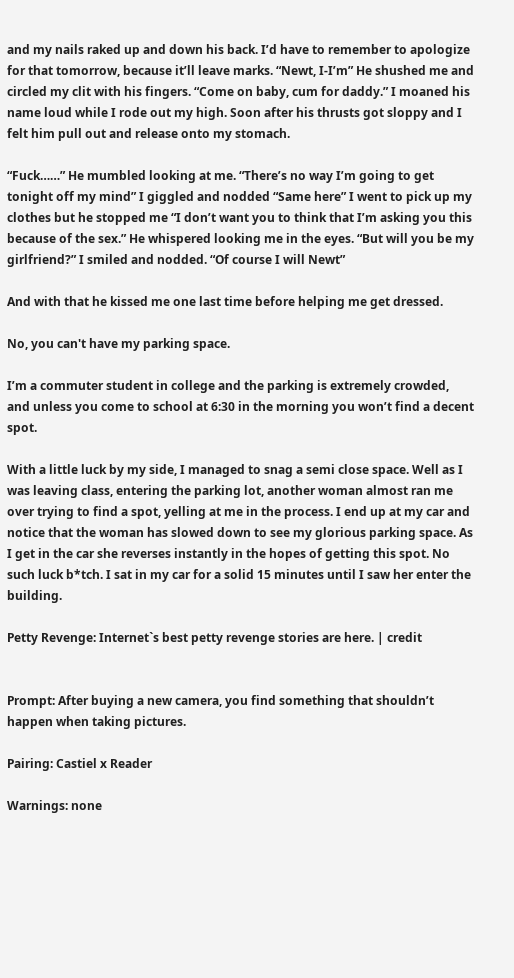and my nails raked up and down his back. I’d have to remember to apologize for that tomorrow, because it’ll leave marks. “Newt, I-I’m” He shushed me and circled my clit with his fingers. “Come on baby, cum for daddy.” I moaned his name loud while I rode out my high. Soon after his thrusts got sloppy and I felt him pull out and release onto my stomach.

“Fuck……” He mumbled looking at me. “There’s no way I’m going to get tonight off my mind” I giggled and nodded “Same here” I went to pick up my clothes but he stopped me “I don’t want you to think that I’m asking you this because of the sex.” He whispered looking me in the eyes. “But will you be my girlfriend?” I smiled and nodded. “Of course I will Newt”

And with that he kissed me one last time before helping me get dressed.

No, you can't have my parking space.

I’m a commuter student in college and the parking is extremely crowded, and unless you come to school at 6:30 in the morning you won’t find a decent spot.

With a little luck by my side, I managed to snag a semi close space. Well as I was leaving class, entering the parking lot, another woman almost ran me over trying to find a spot, yelling at me in the process. I end up at my car and notice that the woman has slowed down to see my glorious parking space. As I get in the car she reverses instantly in the hopes of getting this spot. No such luck b*tch. I sat in my car for a solid 15 minutes until I saw her enter the building.

Petty Revenge: Internet`s best petty revenge stories are here. | credit


Prompt: After buying a new camera, you find something that shouldn’t happen when taking pictures.

Pairing: Castiel x Reader

Warnings: none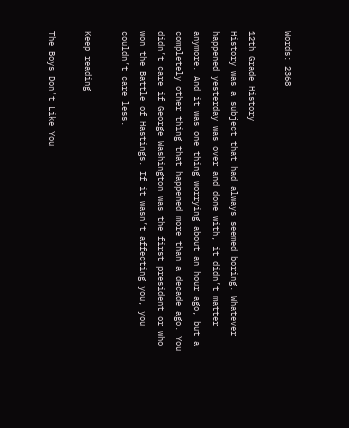Words: 2368

12th Grade History
History was a subject that had always seemed boring. Whatever happened yesterday was over and done with, it didn’t matter anymore. And it was one thing worrying about an hour ago, but a completely other thing that happened more than a decade ago. You didn’t care if George Washington was the first president or who won the Battle of Hastings. If it wasn’t affecting you, you couldn’t care less.

Keep reading

The Boys Don't Like You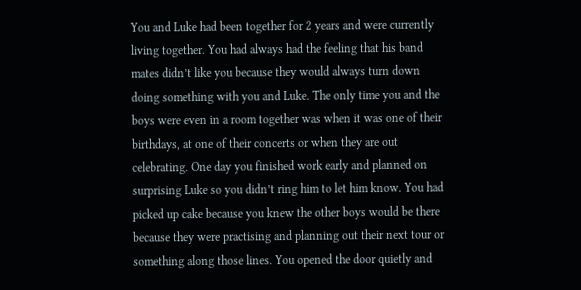You and Luke had been together for 2 years and were currently living together. You had always had the feeling that his band mates didn’t like you because they would always turn down doing something with you and Luke. The only time you and the boys were even in a room together was when it was one of their birthdays, at one of their concerts or when they are out celebrating. One day you finished work early and planned on surprising Luke so you didn’t ring him to let him know. You had picked up cake because you knew the other boys would be there because they were practising and planning out their next tour or something along those lines. You opened the door quietly and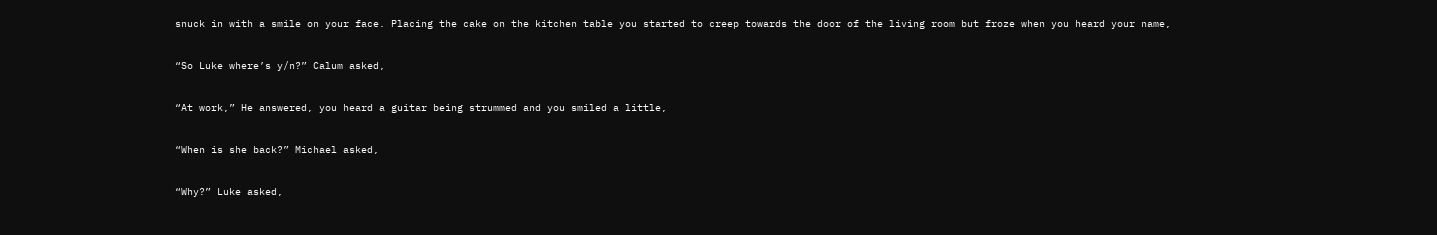snuck in with a smile on your face. Placing the cake on the kitchen table you started to creep towards the door of the living room but froze when you heard your name,

“So Luke where’s y/n?” Calum asked,

“At work,” He answered, you heard a guitar being strummed and you smiled a little,

“When is she back?” Michael asked,

“Why?” Luke asked,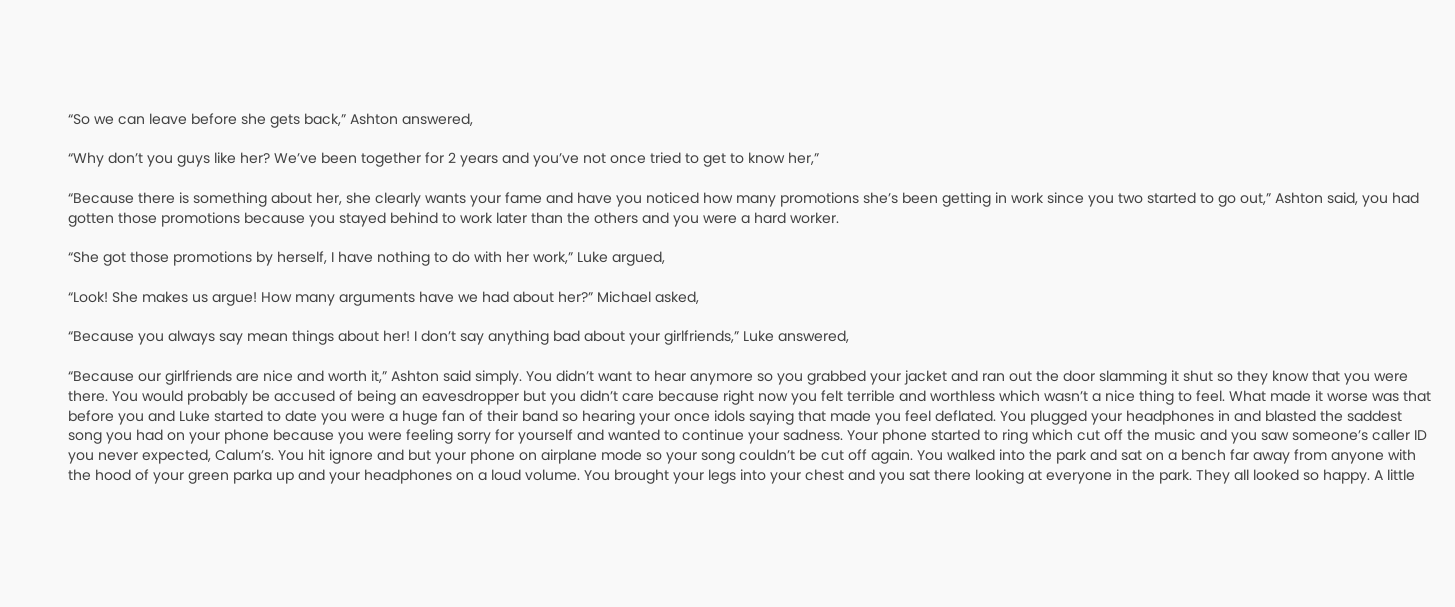“So we can leave before she gets back,” Ashton answered,

“Why don’t you guys like her? We’ve been together for 2 years and you’ve not once tried to get to know her,”

“Because there is something about her, she clearly wants your fame and have you noticed how many promotions she’s been getting in work since you two started to go out,” Ashton said, you had gotten those promotions because you stayed behind to work later than the others and you were a hard worker.

“She got those promotions by herself, I have nothing to do with her work,” Luke argued,

“Look! She makes us argue! How many arguments have we had about her?” Michael asked,

“Because you always say mean things about her! I don’t say anything bad about your girlfriends,” Luke answered,

“Because our girlfriends are nice and worth it,” Ashton said simply. You didn’t want to hear anymore so you grabbed your jacket and ran out the door slamming it shut so they know that you were there. You would probably be accused of being an eavesdropper but you didn’t care because right now you felt terrible and worthless which wasn’t a nice thing to feel. What made it worse was that before you and Luke started to date you were a huge fan of their band so hearing your once idols saying that made you feel deflated. You plugged your headphones in and blasted the saddest song you had on your phone because you were feeling sorry for yourself and wanted to continue your sadness. Your phone started to ring which cut off the music and you saw someone’s caller ID you never expected, Calum’s. You hit ignore and but your phone on airplane mode so your song couldn’t be cut off again. You walked into the park and sat on a bench far away from anyone with the hood of your green parka up and your headphones on a loud volume. You brought your legs into your chest and you sat there looking at everyone in the park. They all looked so happy. A little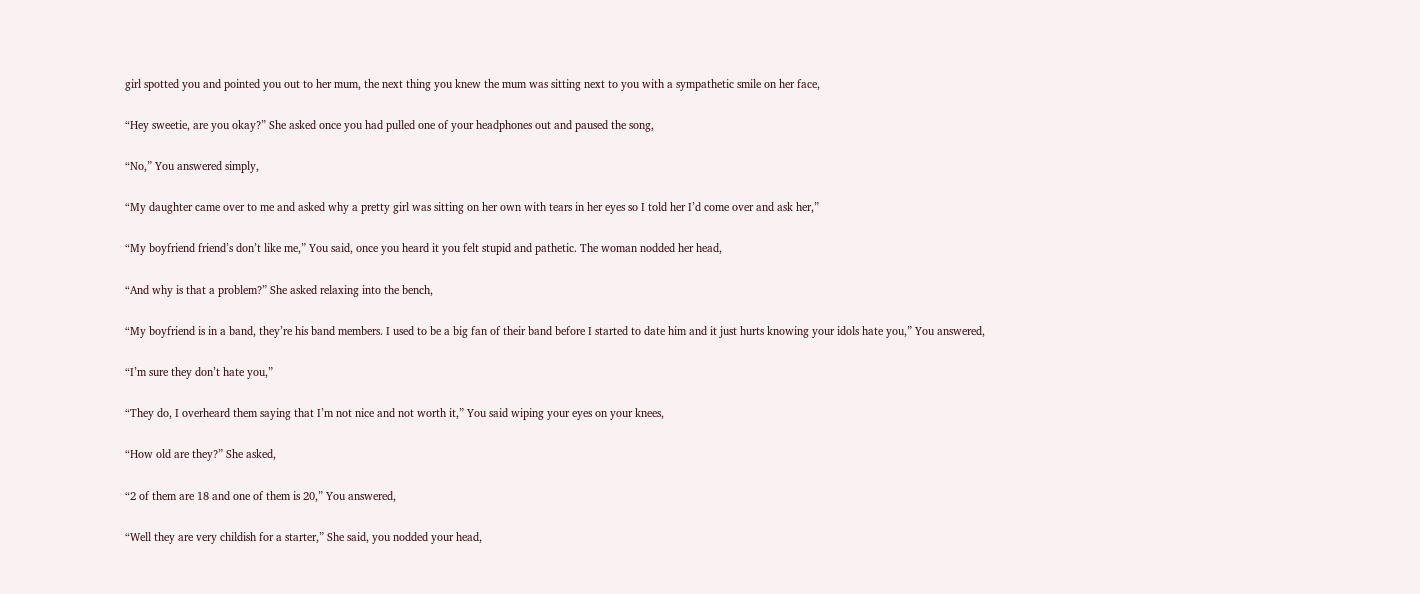girl spotted you and pointed you out to her mum, the next thing you knew the mum was sitting next to you with a sympathetic smile on her face,

“Hey sweetie, are you okay?” She asked once you had pulled one of your headphones out and paused the song,

“No,” You answered simply,

“My daughter came over to me and asked why a pretty girl was sitting on her own with tears in her eyes so I told her I’d come over and ask her,”

“My boyfriend friend’s don’t like me,” You said, once you heard it you felt stupid and pathetic. The woman nodded her head,

“And why is that a problem?” She asked relaxing into the bench,

“My boyfriend is in a band, they’re his band members. I used to be a big fan of their band before I started to date him and it just hurts knowing your idols hate you,” You answered,

“I’m sure they don’t hate you,”

“They do, I overheard them saying that I’m not nice and not worth it,” You said wiping your eyes on your knees,

“How old are they?” She asked,

“2 of them are 18 and one of them is 20,” You answered,

“Well they are very childish for a starter,” She said, you nodded your head,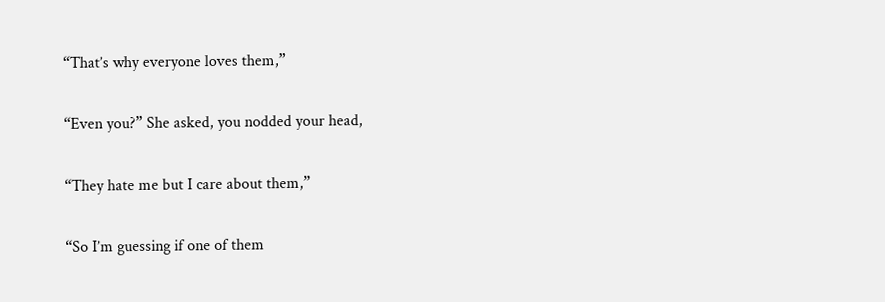“That’s why everyone loves them,”

“Even you?” She asked, you nodded your head,

“They hate me but I care about them,”

“So I’m guessing if one of them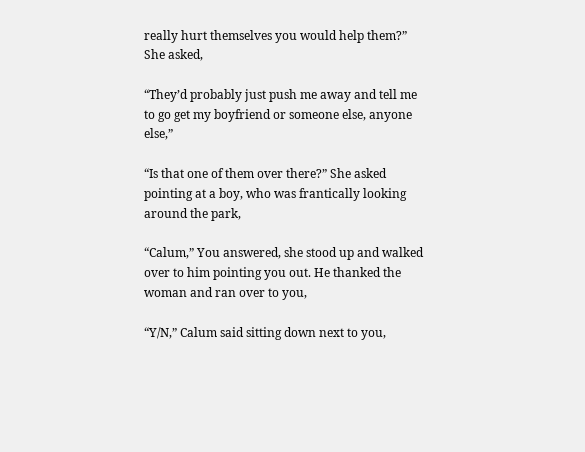really hurt themselves you would help them?” She asked,

“They’d probably just push me away and tell me to go get my boyfriend or someone else, anyone else,”

“Is that one of them over there?” She asked pointing at a boy, who was frantically looking around the park,

“Calum,” You answered, she stood up and walked over to him pointing you out. He thanked the woman and ran over to you,

“Y/N,” Calum said sitting down next to you,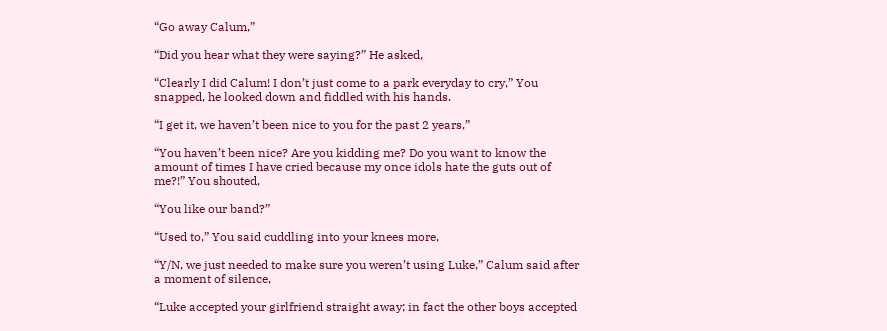“Go away Calum,”

“Did you hear what they were saying?” He asked,

“Clearly I did Calum! I don’t just come to a park everyday to cry,” You snapped, he looked down and fiddled with his hands.

“I get it, we haven’t been nice to you for the past 2 years,”

“You haven’t been nice? Are you kidding me? Do you want to know the amount of times I have cried because my once idols hate the guts out of me?!” You shouted,

“You like our band?”

“Used to,” You said cuddling into your knees more,

“Y/N, we just needed to make sure you weren’t using Luke,” Calum said after a moment of silence,

“Luke accepted your girlfriend straight away; in fact the other boys accepted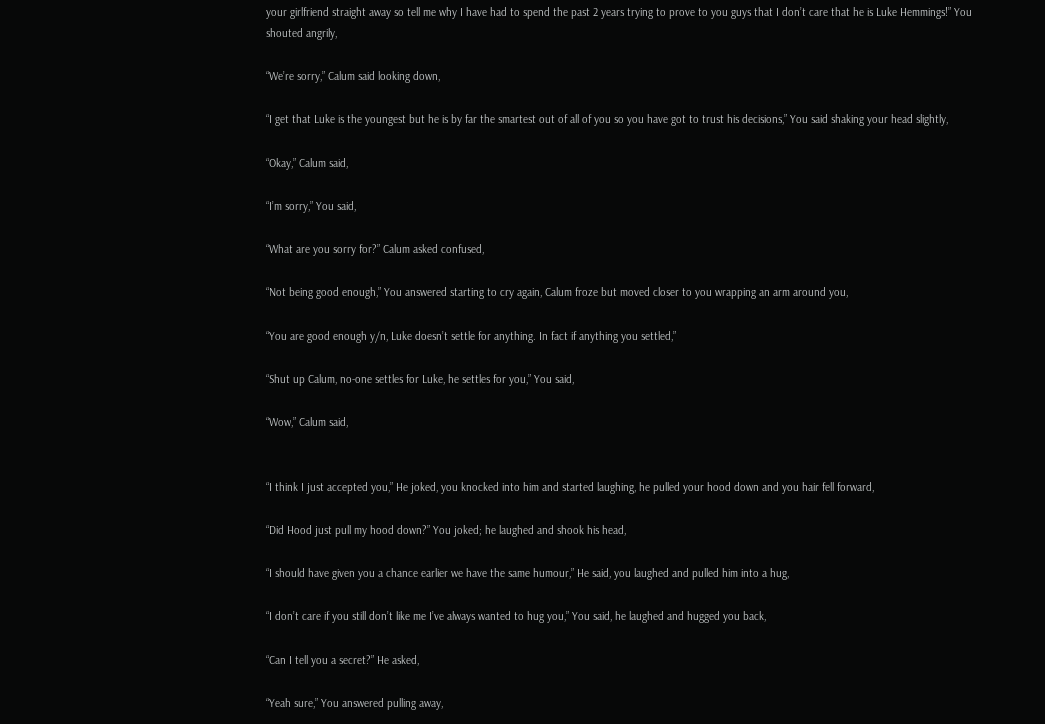your girlfriend straight away so tell me why I have had to spend the past 2 years trying to prove to you guys that I don’t care that he is Luke Hemmings!” You shouted angrily,

“We’re sorry,” Calum said looking down,

“I get that Luke is the youngest but he is by far the smartest out of all of you so you have got to trust his decisions,” You said shaking your head slightly,

“Okay,” Calum said,

“I’m sorry,” You said,

“What are you sorry for?” Calum asked confused,

“Not being good enough,” You answered starting to cry again, Calum froze but moved closer to you wrapping an arm around you,

“You are good enough y/n, Luke doesn’t settle for anything. In fact if anything you settled,”

“Shut up Calum, no-one settles for Luke, he settles for you,” You said,

“Wow,” Calum said,


“I think I just accepted you,” He joked, you knocked into him and started laughing, he pulled your hood down and you hair fell forward,

“Did Hood just pull my hood down?” You joked; he laughed and shook his head,

“I should have given you a chance earlier we have the same humour,” He said, you laughed and pulled him into a hug,

“I don’t care if you still don’t like me I’ve always wanted to hug you,” You said, he laughed and hugged you back,

“Can I tell you a secret?” He asked,

“Yeah sure,” You answered pulling away,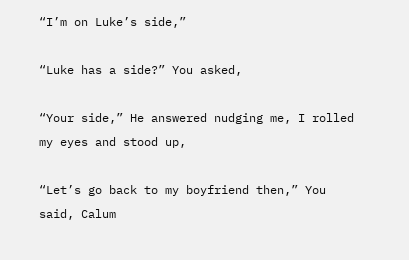“I’m on Luke’s side,”

“Luke has a side?” You asked,

“Your side,” He answered nudging me, I rolled my eyes and stood up,

“Let’s go back to my boyfriend then,” You said, Calum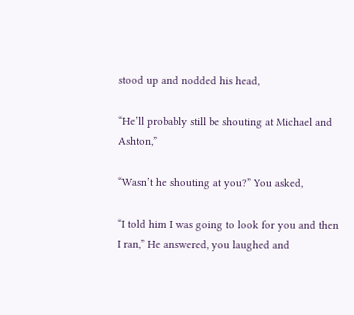stood up and nodded his head,

“He’ll probably still be shouting at Michael and Ashton,”

“Wasn’t he shouting at you?” You asked,

“I told him I was going to look for you and then I ran,” He answered, you laughed and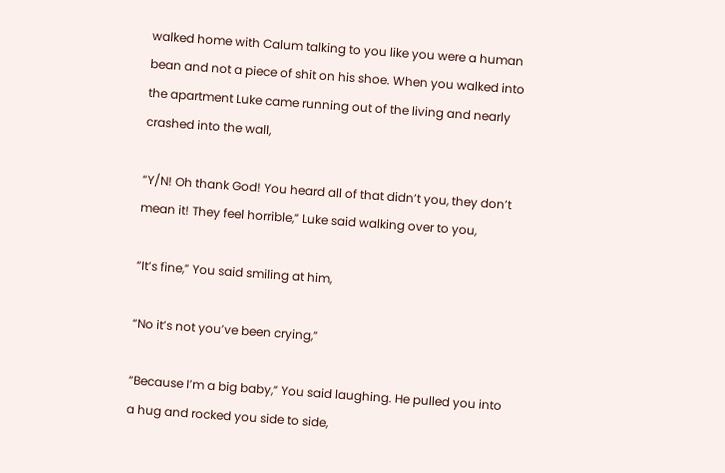walked home with Calum talking to you like you were a human bean and not a piece of shit on his shoe. When you walked into the apartment Luke came running out of the living and nearly crashed into the wall,

“Y/N! Oh thank God! You heard all of that didn’t you, they don’t mean it! They feel horrible,” Luke said walking over to you,

“It’s fine,” You said smiling at him,

“No it’s not you’ve been crying,”

“Because I’m a big baby,” You said laughing. He pulled you into a hug and rocked you side to side,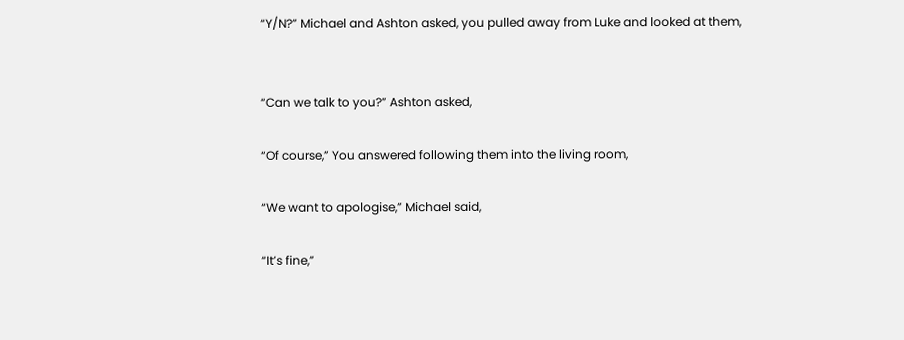“Y/N?” Michael and Ashton asked, you pulled away from Luke and looked at them,


“Can we talk to you?” Ashton asked,

“Of course,” You answered following them into the living room,

“We want to apologise,” Michael said,

“It’s fine,”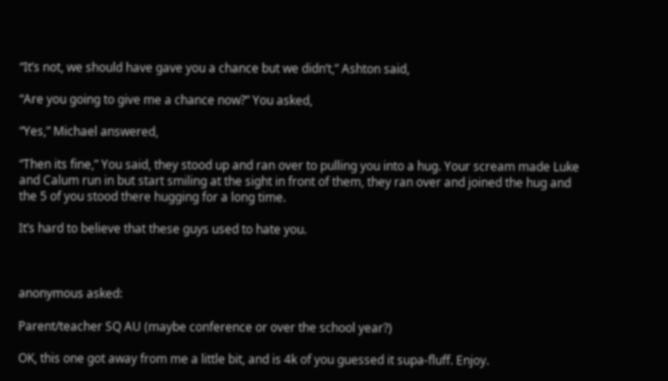“It’s not, we should have gave you a chance but we didn’t,” Ashton said,

“Are you going to give me a chance now?” You asked,

“Yes,” Michael answered,

“Then its fine,” You said, they stood up and ran over to pulling you into a hug. Your scream made Luke and Calum run in but start smiling at the sight in front of them, they ran over and joined the hug and the 5 of you stood there hugging for a long time.

It’s hard to believe that these guys used to hate you.



anonymous asked:

Parent/teacher SQ AU (maybe conference or over the school year?)

OK, this one got away from me a little bit, and is 4k of you guessed it supa-fluff. Enjoy.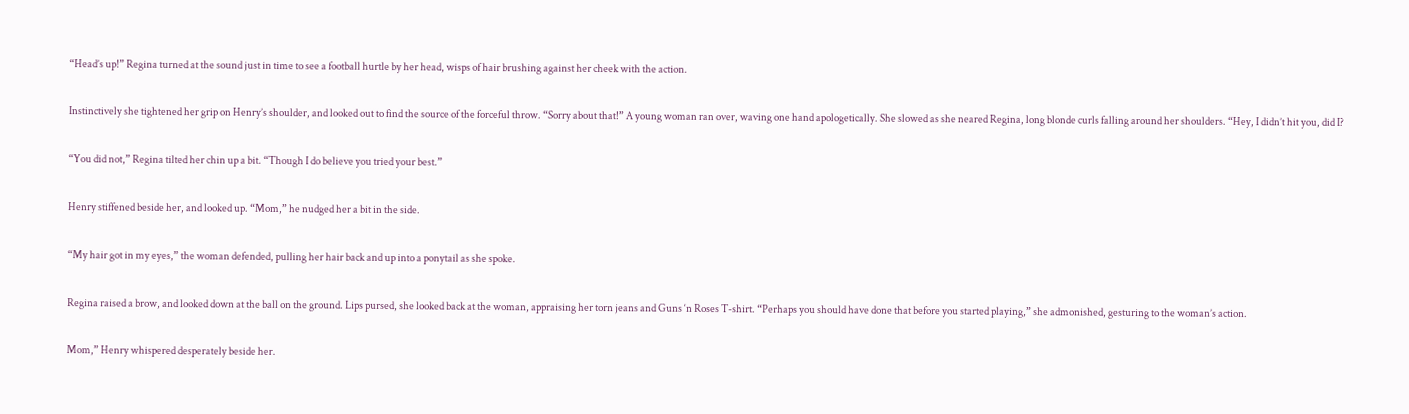“Head’s up!” Regina turned at the sound just in time to see a football hurtle by her head, wisps of hair brushing against her cheek with the action.

Instinctively she tightened her grip on Henry’s shoulder, and looked out to find the source of the forceful throw. “Sorry about that!” A young woman ran over, waving one hand apologetically. She slowed as she neared Regina, long blonde curls falling around her shoulders. “Hey, I didn’t hit you, did I?

“You did not,” Regina tilted her chin up a bit. “Though I do believe you tried your best.”

Henry stiffened beside her, and looked up. “Mom,” he nudged her a bit in the side.

“My hair got in my eyes,” the woman defended, pulling her hair back and up into a ponytail as she spoke.

Regina raised a brow, and looked down at the ball on the ground. Lips pursed, she looked back at the woman, appraising her torn jeans and Guns ‘n Roses T-shirt. “Perhaps you should have done that before you started playing,” she admonished, gesturing to the woman’s action.

Mom,” Henry whispered desperately beside her.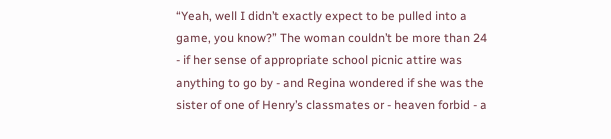“Yeah, well I didn’t exactly expect to be pulled into a game, you know?” The woman couldn’t be more than 24 - if her sense of appropriate school picnic attire was anything to go by - and Regina wondered if she was the sister of one of Henry’s classmates or - heaven forbid - a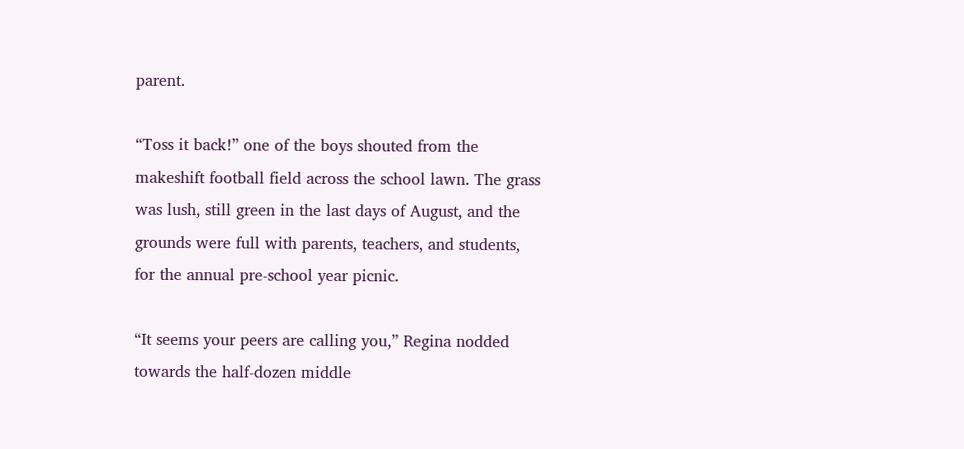parent.

“Toss it back!” one of the boys shouted from the makeshift football field across the school lawn. The grass was lush, still green in the last days of August, and the grounds were full with parents, teachers, and students, for the annual pre-school year picnic.

“It seems your peers are calling you,” Regina nodded towards the half-dozen middle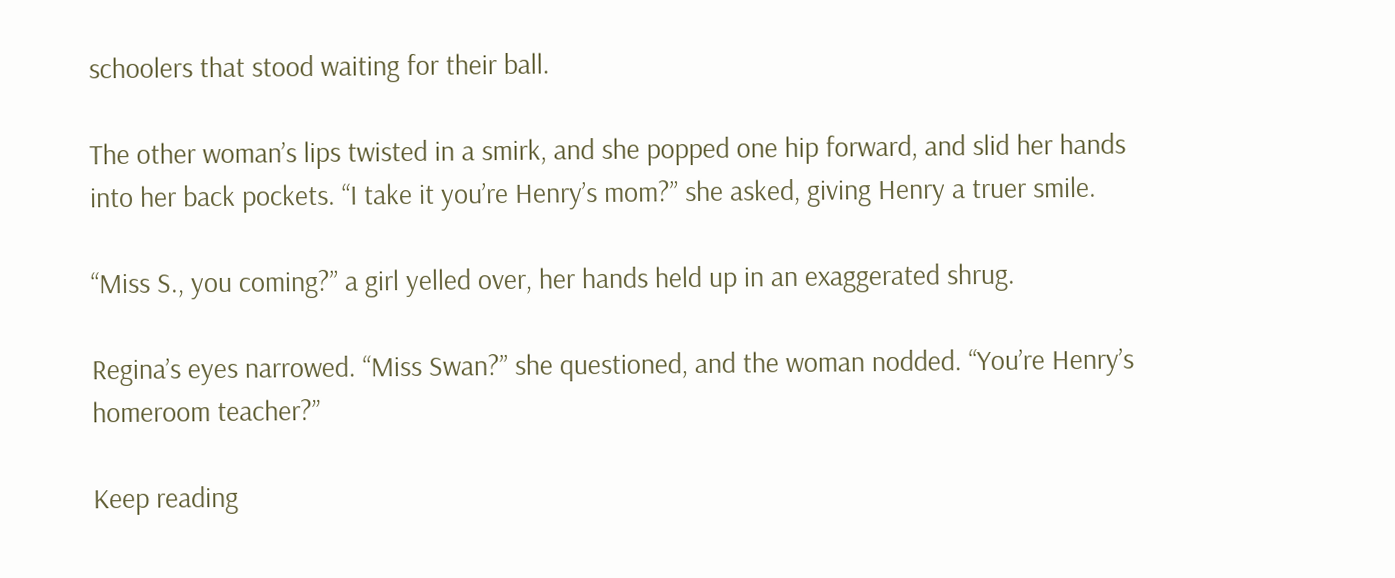schoolers that stood waiting for their ball.

The other woman’s lips twisted in a smirk, and she popped one hip forward, and slid her hands into her back pockets. “I take it you’re Henry’s mom?” she asked, giving Henry a truer smile.

“Miss S., you coming?” a girl yelled over, her hands held up in an exaggerated shrug.

Regina’s eyes narrowed. “Miss Swan?” she questioned, and the woman nodded. “You’re Henry’s homeroom teacher?”

Keep reading